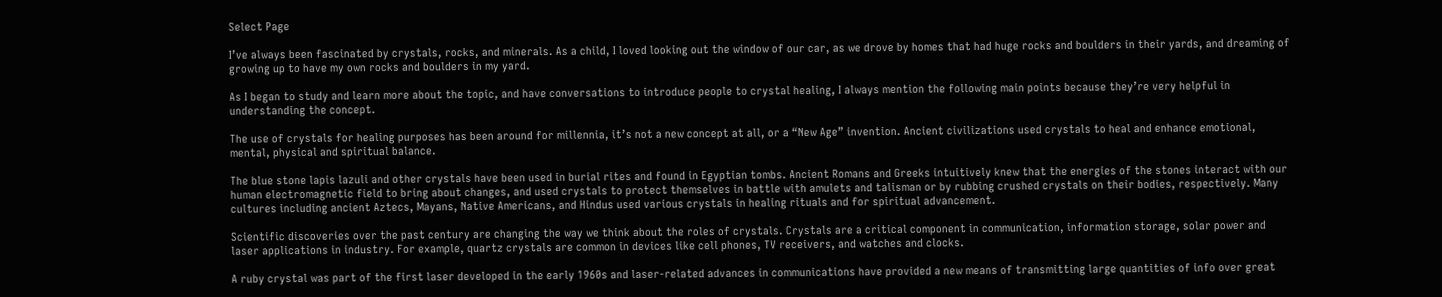Select Page

I’ve always been fascinated by crystals, rocks, and minerals. As a child, I loved looking out the window of our car, as we drove by homes that had huge rocks and boulders in their yards, and dreaming of growing up to have my own rocks and boulders in my yard.

As I began to study and learn more about the topic, and have conversations to introduce people to crystal healing, I always mention the following main points because they’re very helpful in understanding the concept.

The use of crystals for healing purposes has been around for millennia, it’s not a new concept at all, or a “New Age” invention. Ancient civilizations used crystals to heal and enhance emotional, mental, physical and spiritual balance.

The blue stone lapis lazuli and other crystals have been used in burial rites and found in Egyptian tombs. Ancient Romans and Greeks intuitively knew that the energies of the stones interact with our human electromagnetic field to bring about changes, and used crystals to protect themselves in battle with amulets and talisman or by rubbing crushed crystals on their bodies, respectively. Many cultures including ancient Aztecs, Mayans, Native Americans, and Hindus used various crystals in healing rituals and for spiritual advancement.

Scientific discoveries over the past century are changing the way we think about the roles of crystals. Crystals are a critical component in communication, information storage, solar power and laser applications in industry. For example, quartz crystals are common in devices like cell phones, TV receivers, and watches and clocks.

A ruby crystal was part of the first laser developed in the early 1960s and laser-related advances in communications have provided a new means of transmitting large quantities of info over great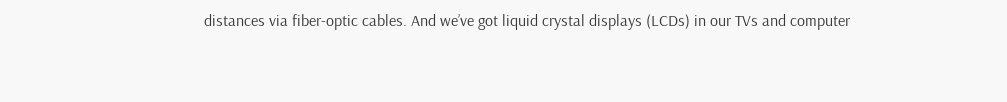distances via fiber-optic cables. And we’ve got liquid crystal displays (LCDs) in our TVs and computer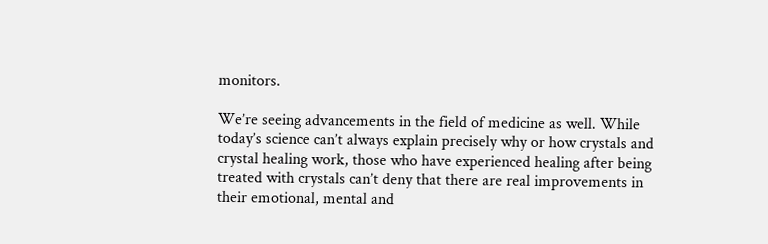monitors.

We’re seeing advancements in the field of medicine as well. While today’s science can’t always explain precisely why or how crystals and crystal healing work, those who have experienced healing after being treated with crystals can’t deny that there are real improvements in their emotional, mental and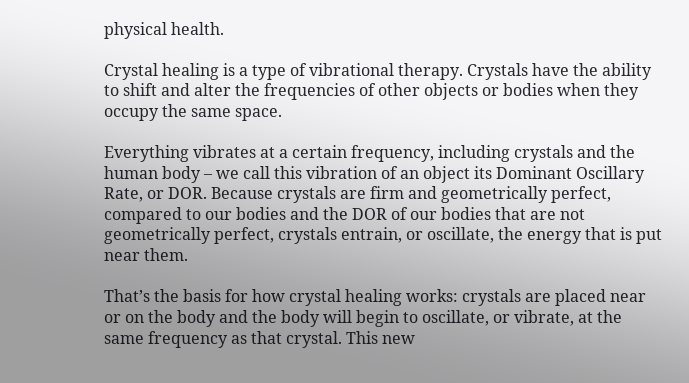physical health.

Crystal healing is a type of vibrational therapy. Crystals have the ability to shift and alter the frequencies of other objects or bodies when they occupy the same space.

Everything vibrates at a certain frequency, including crystals and the human body – we call this vibration of an object its Dominant Oscillary Rate, or DOR. Because crystals are firm and geometrically perfect, compared to our bodies and the DOR of our bodies that are not geometrically perfect, crystals entrain, or oscillate, the energy that is put near them.

That’s the basis for how crystal healing works: crystals are placed near or on the body and the body will begin to oscillate, or vibrate, at the same frequency as that crystal. This new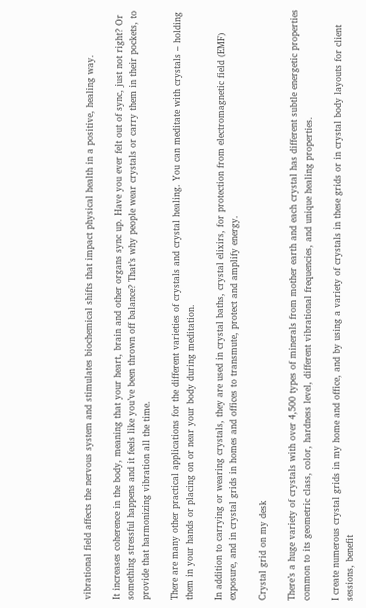vibrational field affects the nervous system and stimulates biochemical shifts that impact physical health in a positive, healing way.

It increases coherence in the body, meaning that your heart, brain and other organs sync up. Have you ever felt out of sync, just not right? Or something stressful happens and it feels like you’ve been thrown off balance? That’s why people wear crystals or carry them in their pockets, to provide that harmonizing vibration all the time.

There are many other practical applications for the different varieties of crystals and crystal healing. You can meditate with crystals – holding them in your hands or placing on or near your body during meditation.

In addition to carrying or wearing crystals, they are used in crystal baths, crystal elixirs, for protection from electromagnetic field (EMF) exposure, and in crystal grids in homes and offices to transmute, protect and amplify energy.

Crystal grid on my desk

There’s a huge variety of crystals with over 4,500 types of minerals from mother earth and each crystal has different subtle energetic properties common to its geometric class, color, hardness level, different vibrational frequencies, and unique healing properties.

I create numerous crystal grids in my home and office, and by using a variety of crystals in these grids or in crystal body layouts for client sessions, benefit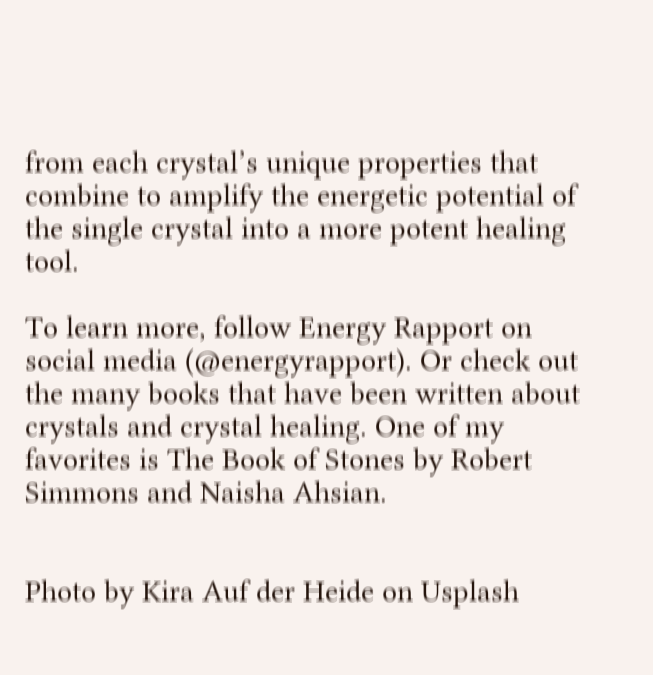from each crystal’s unique properties that combine to amplify the energetic potential of the single crystal into a more potent healing tool.

To learn more, follow Energy Rapport on social media (@energyrapport). Or check out the many books that have been written about crystals and crystal healing. One of my favorites is The Book of Stones by Robert Simmons and Naisha Ahsian.


Photo by Kira Auf der Heide on Usplash